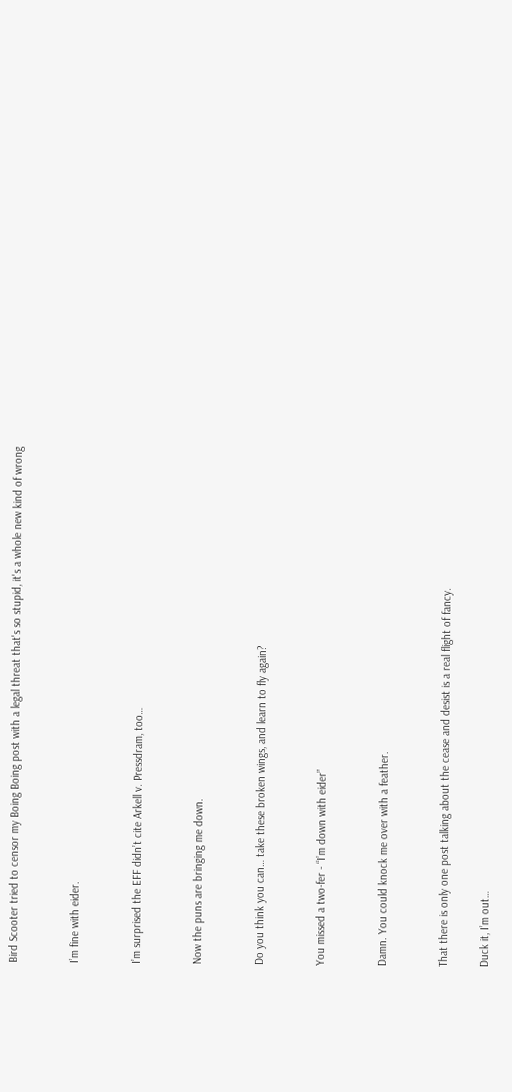Bird Scooter tried to censor my Boing Boing post with a legal threat that's so stupid, it's a whole new kind of wrong


I’m fine with eider.


I’m surprised the EFF didn’t cite Arkell v. Pressdram, too…


Now the puns are bringing me down.


Do you think you can… take these broken wings, and learn to fly again?


You missed a two-fer - “I’m down with eider”


Damn. You could knock me over with a feather.


That there is only one post talking about the cease and desist is a real flight of fancy.

Duck it, I’m out…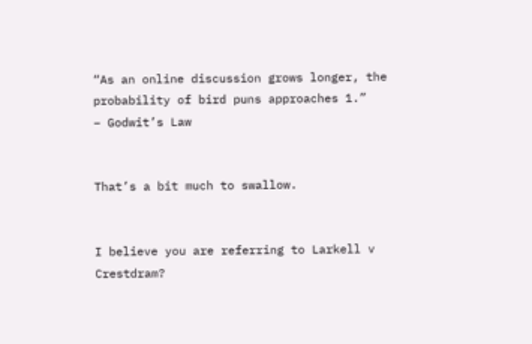“As an online discussion grows longer, the probability of bird puns approaches 1.”
– Godwit’s Law


That’s a bit much to swallow.


I believe you are referring to Larkell v Crestdram?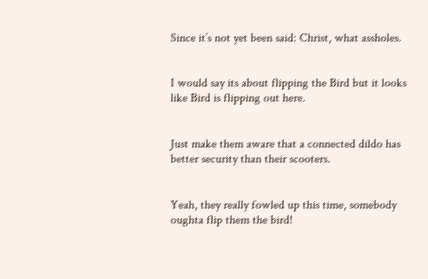Since it’s not yet been said: Christ, what assholes.


I would say its about flipping the Bird but it looks like Bird is flipping out here.


Just make them aware that a connected dildo has better security than their scooters.


Yeah, they really fowled up this time, somebody oughta flip them the bird!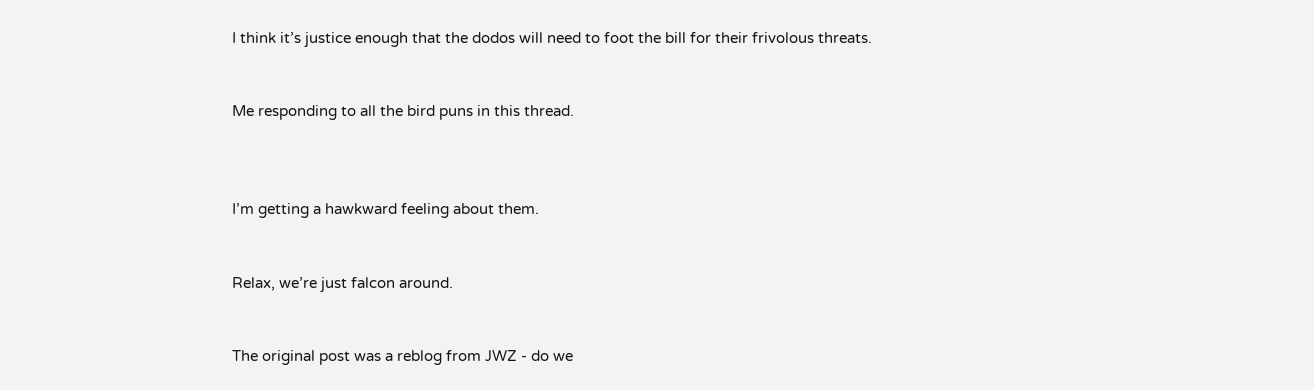I think it’s justice enough that the dodos will need to foot the bill for their frivolous threats.


Me responding to all the bird puns in this thread.



I’m getting a hawkward feeling about them.


Relax, we’re just falcon around.


The original post was a reblog from JWZ - do we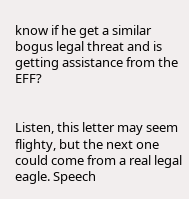know if he get a similar bogus legal threat and is getting assistance from the EFF?


Listen, this letter may seem flighty, but the next one could come from a real legal eagle. Speech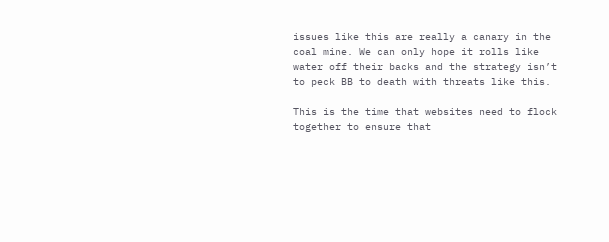issues like this are really a canary in the coal mine. We can only hope it rolls like water off their backs and the strategy isn’t to peck BB to death with threats like this.

This is the time that websites need to flock together to ensure that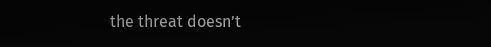the threat doesn’t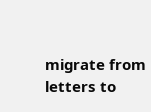migrate from letters to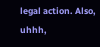legal action. Also, uhhh,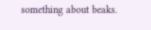something about beaks.